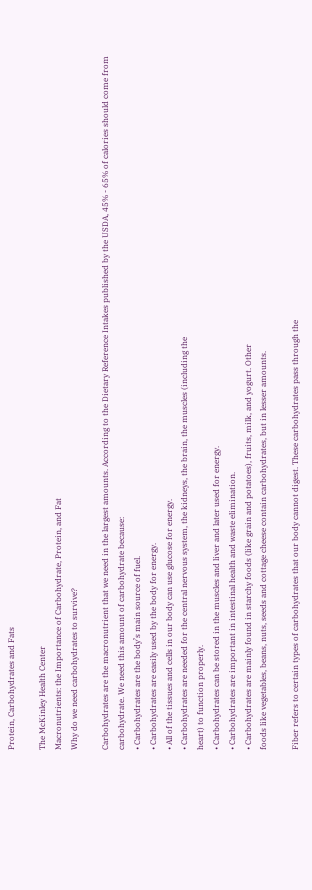Protein, Carbohydrates and Fats

The McKinley Health Center
Macronutrients: the Importance of Carbohydrate, Protein, and Fat
Why do we need carbohydrates to survive?

Carbohydrates are the macronutrient that we need in the largest amounts. According to the Dietary Reference Intakes published by the USDA, 45% - 65% of calories should come from carbohydrate. We need this amount of carbohydrate because:
• Carbohydrates are the body’s main source of fuel.
• Carbohydrates are easily used by the body for energy.
• All of the tissues and cells in our body can use glucose for energy.
• Carbohydrates are needed for the central nervous system, the kidneys, the brain, the muscles (including the
heart) to function properly.
• Carbohydrates can be stored in the muscles and liver and later used for energy.
• Carbohydrates are important in intestinal health and waste elimination.
• Carbohydrates are mainly found in starchy foods (like grain and potatoes), fruits, milk, and yogurt. Other
foods like vegetables, beans, nuts, seeds and cottage cheese contain carbohydrates, but in lesser amounts.

Fiber refers to certain types of carbohydrates that our body cannot digest. These carbohydrates pass through the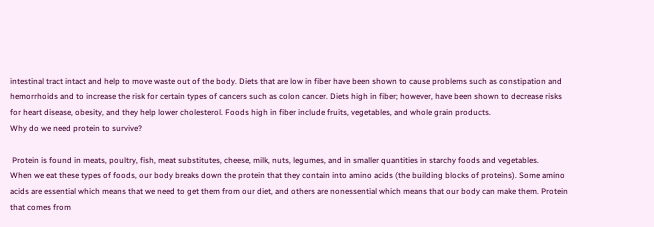intestinal tract intact and help to move waste out of the body. Diets that are low in fiber have been shown to cause problems such as constipation and hemorrhoids and to increase the risk for certain types of cancers such as colon cancer. Diets high in fiber; however, have been shown to decrease risks for heart disease, obesity, and they help lower cholesterol. Foods high in fiber include fruits, vegetables, and whole grain products.
Why do we need protein to survive?

 Protein is found in meats, poultry, fish, meat substitutes, cheese, milk, nuts, legumes, and in smaller quantities in starchy foods and vegetables.
When we eat these types of foods, our body breaks down the protein that they contain into amino acids (the building blocks of proteins). Some amino acids are essential which means that we need to get them from our diet, and others are nonessential which means that our body can make them. Protein that comes from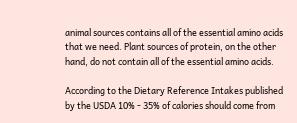animal sources contains all of the essential amino acids that we need. Plant sources of protein, on the other hand, do not contain all of the essential amino acids.

According to the Dietary Reference Intakes published by the USDA 10% - 35% of calories should come from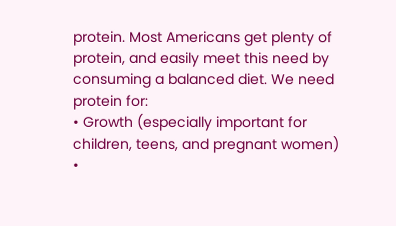protein. Most Americans get plenty of protein, and easily meet this need by consuming a balanced diet. We need protein for:
• Growth (especially important for children, teens, and pregnant women)
•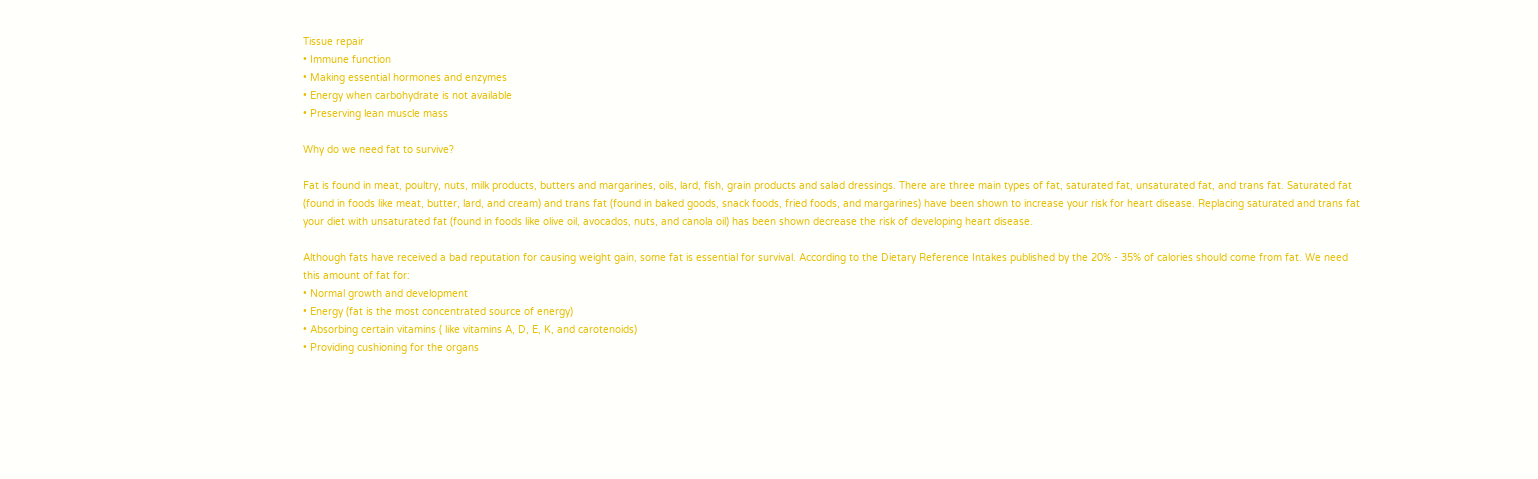Tissue repair
• Immune function
• Making essential hormones and enzymes
• Energy when carbohydrate is not available
• Preserving lean muscle mass

Why do we need fat to survive?

Fat is found in meat, poultry, nuts, milk products, butters and margarines, oils, lard, fish, grain products and salad dressings. There are three main types of fat, saturated fat, unsaturated fat, and trans fat. Saturated fat (found in foods like meat, butter, lard, and cream) and trans fat (found in baked goods, snack foods, fried foods, and margarines) have been shown to increase your risk for heart disease. Replacing saturated and trans fat your diet with unsaturated fat (found in foods like olive oil, avocados, nuts, and canola oil) has been shown decrease the risk of developing heart disease.

Although fats have received a bad reputation for causing weight gain, some fat is essential for survival. According to the Dietary Reference Intakes published by the 20% - 35% of calories should come from fat. We need this amount of fat for:
• Normal growth and development
• Energy (fat is the most concentrated source of energy)
• Absorbing certain vitamins ( like vitamins A, D, E, K, and carotenoids)
• Providing cushioning for the organs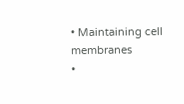• Maintaining cell membranes
•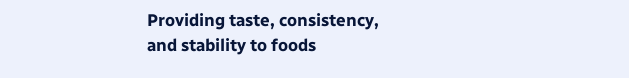Providing taste, consistency, and stability to foods